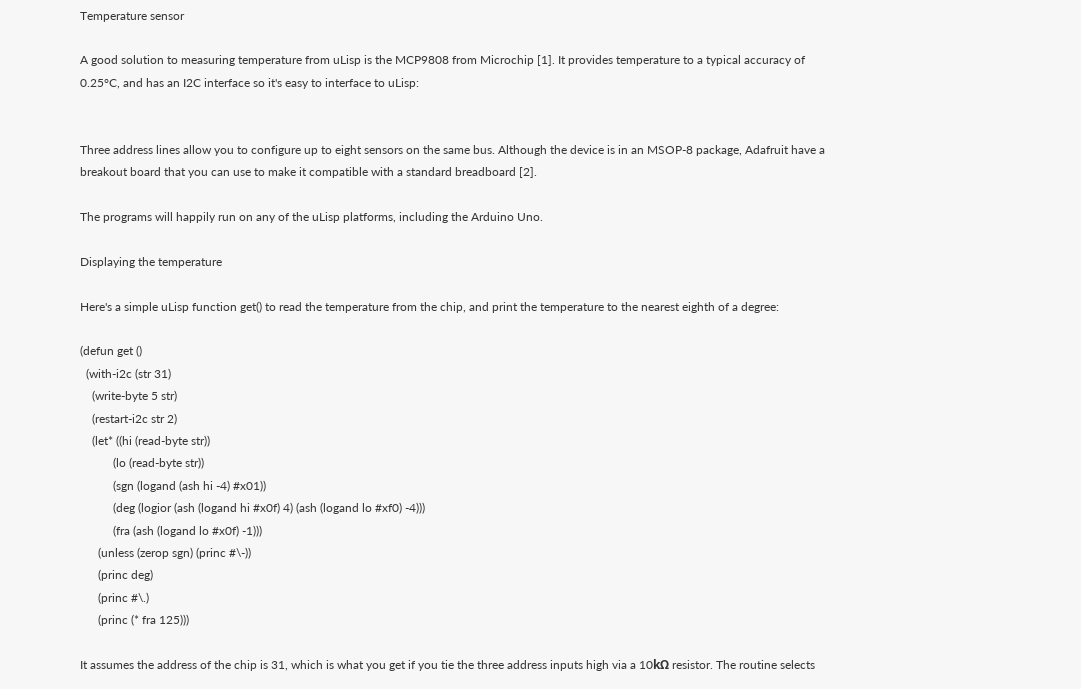Temperature sensor

A good solution to measuring temperature from uLisp is the MCP9808 from Microchip [1]. It provides temperature to a typical accuracy of 0.25°C, and has an I2C interface so it's easy to interface to uLisp:


Three address lines allow you to configure up to eight sensors on the same bus. Although the device is in an MSOP-8 package, Adafruit have a breakout board that you can use to make it compatible with a standard breadboard [2].

The programs will happily run on any of the uLisp platforms, including the Arduino Uno.

Displaying the temperature

Here's a simple uLisp function get() to read the temperature from the chip, and print the temperature to the nearest eighth of a degree:

(defun get ()
  (with-i2c (str 31)
    (write-byte 5 str)
    (restart-i2c str 2)
    (let* ((hi (read-byte str))
           (lo (read-byte str))
           (sgn (logand (ash hi -4) #x01))
           (deg (logior (ash (logand hi #x0f) 4) (ash (logand lo #xf0) -4)))
           (fra (ash (logand lo #x0f) -1)))
      (unless (zerop sgn) (princ #\-))
      (princ deg)
      (princ #\.)
      (princ (* fra 125)))

It assumes the address of the chip is 31, which is what you get if you tie the three address inputs high via a 10kΩ resistor. The routine selects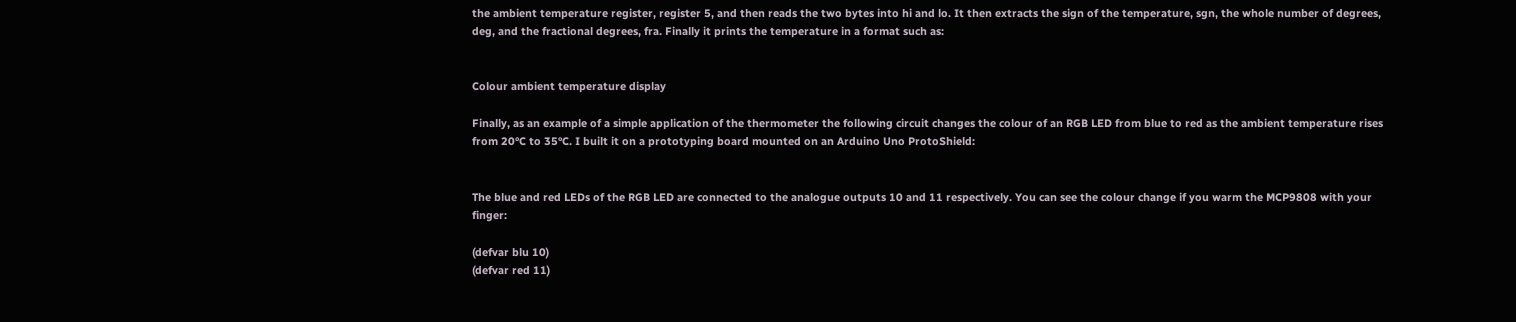the ambient temperature register, register 5, and then reads the two bytes into hi and lo. It then extracts the sign of the temperature, sgn, the whole number of degrees, deg, and the fractional degrees, fra. Finally it prints the temperature in a format such as:


Colour ambient temperature display

Finally, as an example of a simple application of the thermometer the following circuit changes the colour of an RGB LED from blue to red as the ambient temperature rises from 20°C to 35°C. I built it on a prototyping board mounted on an Arduino Uno ProtoShield:


The blue and red LEDs of the RGB LED are connected to the analogue outputs 10 and 11 respectively. You can see the colour change if you warm the MCP9808 with your finger:

(defvar blu 10)
(defvar red 11)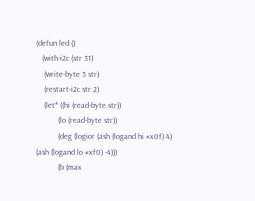(defun led ()
   (with-i2c (str 31)
    (write-byte 5 str)
    (restart-i2c str 2)
    (let* ((hi (read-byte str))
           (lo (read-byte str))
           (deg (logior (ash (logand hi #x0f) 4) (ash (logand lo #xf0) -4)))
           (b (max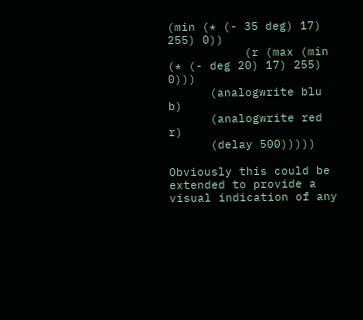(min (* (- 35 deg) 17) 255) 0))
           (r (max (min (* (- deg 20) 17) 255) 0)))
      (analogwrite blu b)
      (analogwrite red r)
      (delay 500)))))

Obviously this could be extended to provide a visual indication of any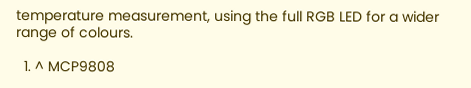temperature measurement, using the full RGB LED for a wider range of colours.

  1. ^ MCP9808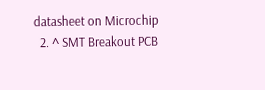datasheet on Microchip
  2. ^ SMT Breakout PCB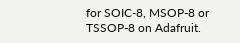for SOIC-8, MSOP-8 or TSSOP-8 on Adafruit.